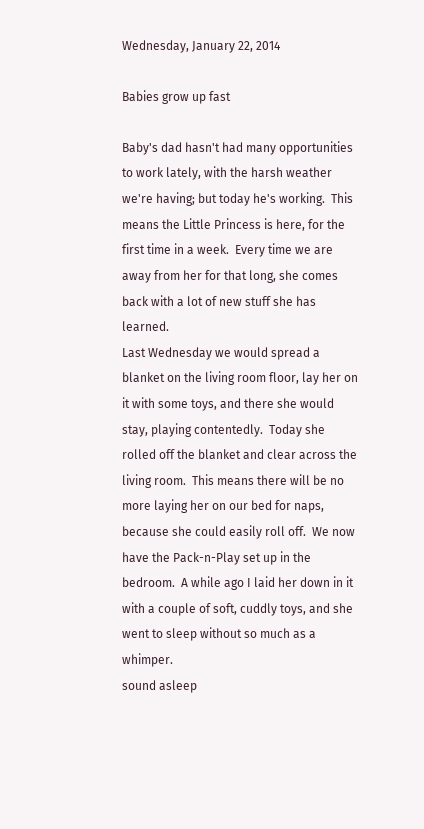Wednesday, January 22, 2014

Babies grow up fast

Baby's dad hasn't had many opportunities to work lately, with the harsh weather we're having; but today he's working.  This means the Little Princess is here, for the first time in a week.  Every time we are away from her for that long, she comes back with a lot of new stuff she has learned.
Last Wednesday we would spread a blanket on the living room floor, lay her on it with some toys, and there she would stay, playing contentedly.  Today she rolled off the blanket and clear across the living room.  This means there will be no more laying her on our bed for naps, because she could easily roll off.  We now have the Pack-n-Play set up in the bedroom.  A while ago I laid her down in it with a couple of soft, cuddly toys, and she went to sleep without so much as a whimper.
sound asleep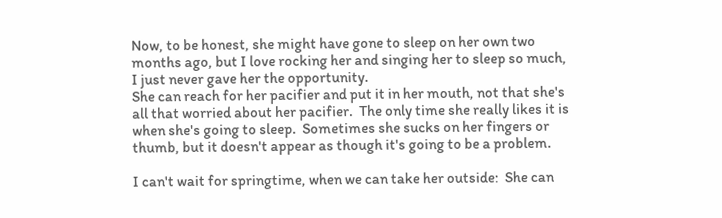Now, to be honest, she might have gone to sleep on her own two months ago, but I love rocking her and singing her to sleep so much, I just never gave her the opportunity.
She can reach for her pacifier and put it in her mouth, not that she's all that worried about her pacifier.  The only time she really likes it is when she's going to sleep.  Sometimes she sucks on her fingers or thumb, but it doesn't appear as though it's going to be a problem.

I can't wait for springtime, when we can take her outside:  She can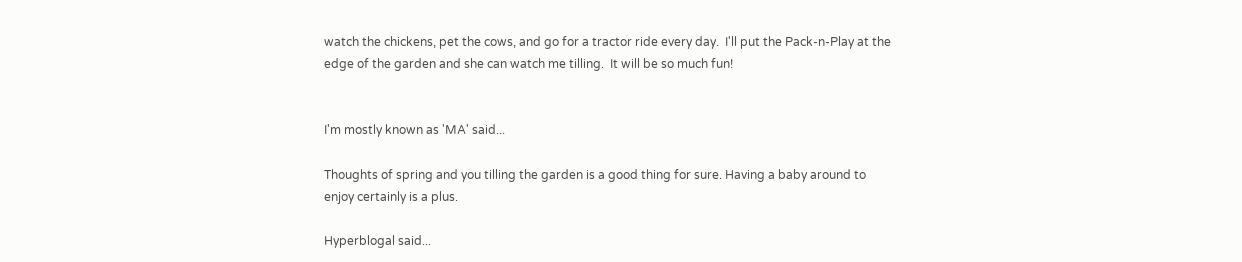watch the chickens, pet the cows, and go for a tractor ride every day.  I'll put the Pack-n-Play at the edge of the garden and she can watch me tilling.  It will be so much fun!


I'm mostly known as 'MA' said...

Thoughts of spring and you tilling the garden is a good thing for sure. Having a baby around to enjoy certainly is a plus.

Hyperblogal said...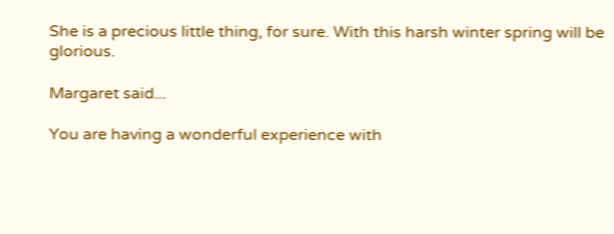She is a precious little thing, for sure. With this harsh winter spring will be glorious.

Margaret said...

You are having a wonderful experience with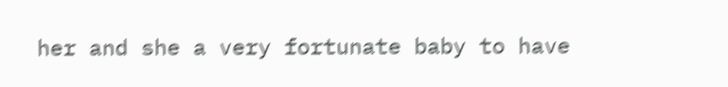her and she a very fortunate baby to have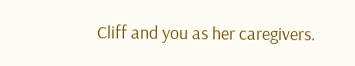Cliff and you as her caregivers.